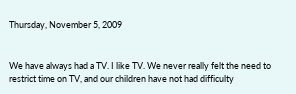Thursday, November 5, 2009


We have always had a TV. I like TV. We never really felt the need to restrict time on TV, and our children have not had difficulty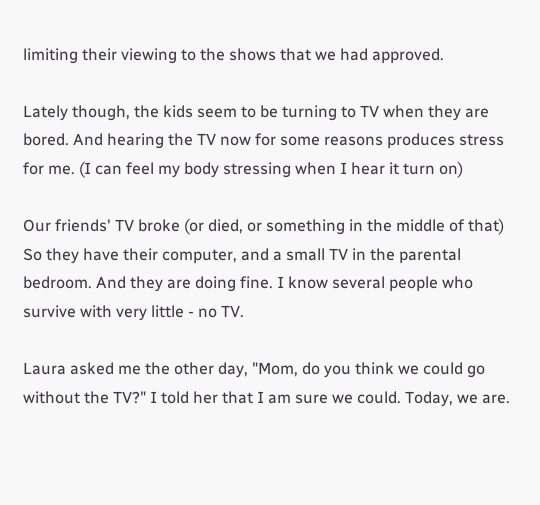limiting their viewing to the shows that we had approved.

Lately though, the kids seem to be turning to TV when they are bored. And hearing the TV now for some reasons produces stress for me. (I can feel my body stressing when I hear it turn on)

Our friends' TV broke (or died, or something in the middle of that) So they have their computer, and a small TV in the parental bedroom. And they are doing fine. I know several people who survive with very little - no TV.

Laura asked me the other day, "Mom, do you think we could go without the TV?" I told her that I am sure we could. Today, we are.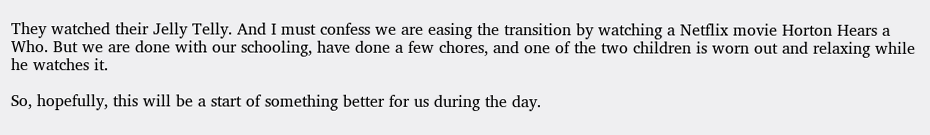They watched their Jelly Telly. And I must confess we are easing the transition by watching a Netflix movie Horton Hears a Who. But we are done with our schooling, have done a few chores, and one of the two children is worn out and relaxing while he watches it.

So, hopefully, this will be a start of something better for us during the day.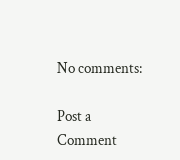No comments:

Post a Comment